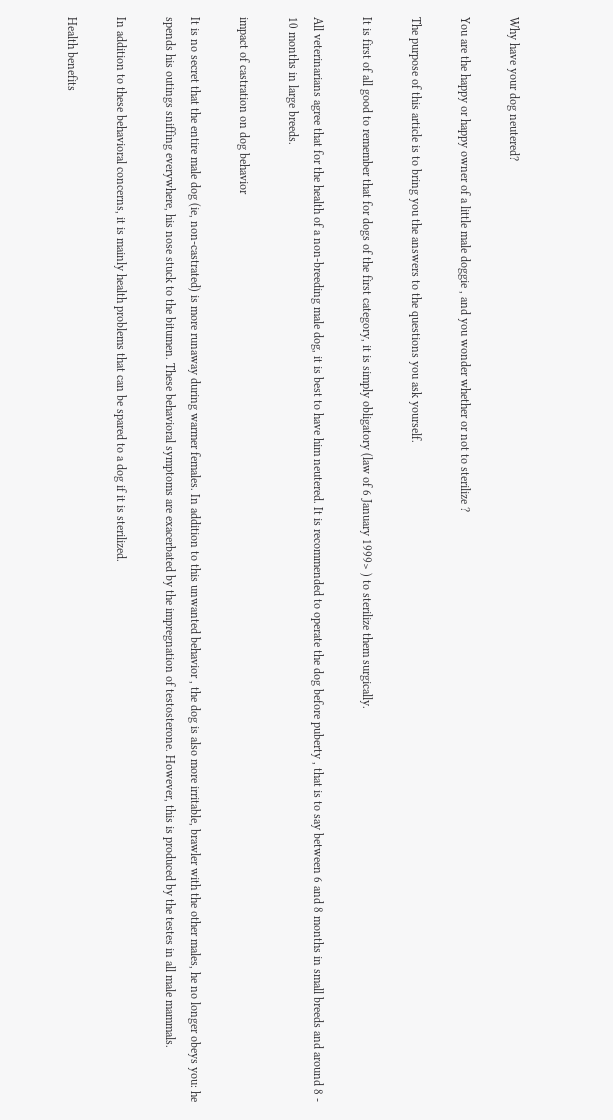Why have your dog neutered?

You are the happy or happy owner of a little male doggie , and you wonder whether or not to sterilize ?

The purpose of this article is to bring you the answers to the questions you ask yourself.

It is first of all good to remember that for dogs of the first category, it is simply obligatory (law of 6 January 1999> ) to sterilize them surgically.

All veterinarians agree that for the health of a non-breeding male dog, it is best to have him neutered. It is recommended to operate the dog before puberty , that is to say between 6 and 8 months in small breeds and around 8 - 10 months in large breeds.

impact of castration on dog behavior

It is no secret that the entire male dog (ie, non-castrated) is more runaway during warmer females. In addition to this unwanted behavior , the dog is also more irritable, brawler with the other males, he no longer obeys you: he spends his outings sniffing everywhere, his nose stuck to the bitumen. These behavioral symptoms are exacerbated by the impregnation of testosterone. However, this is produced by the testes in all male mammals.

In addition to these behavioral concerns, it is mainly health problems that can be spared to a dog if it is sterilized.

Health benefits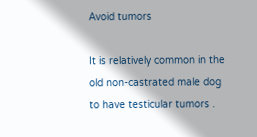Avoid tumors

It is relatively common in the old non-castrated male dog to have testicular tumors .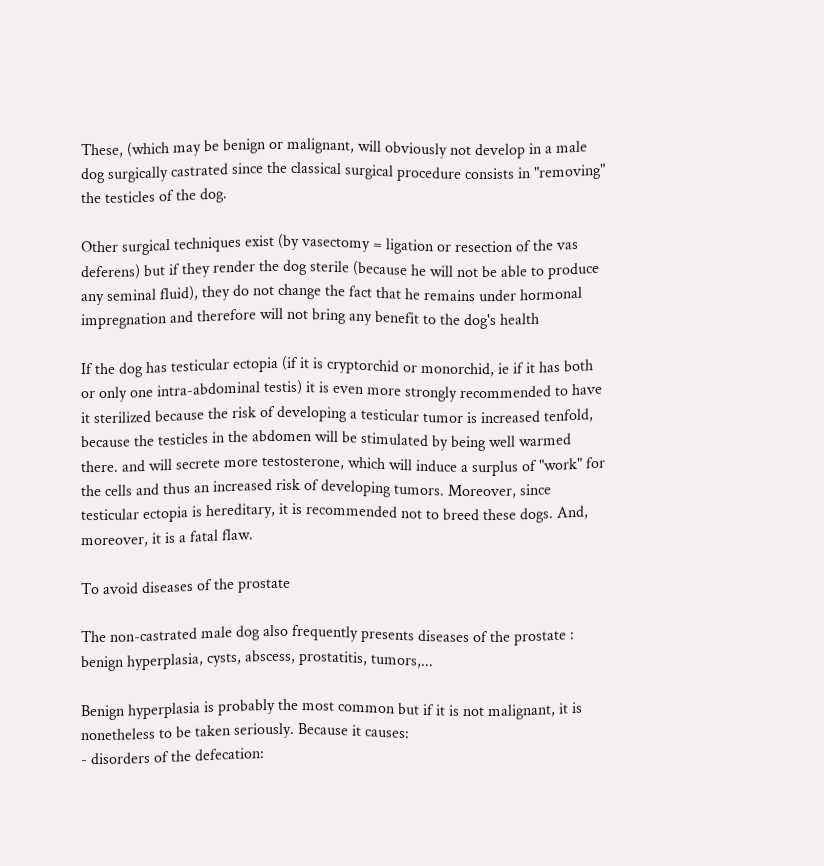These, (which may be benign or malignant, will obviously not develop in a male dog surgically castrated since the classical surgical procedure consists in "removing" the testicles of the dog.

Other surgical techniques exist (by vasectomy = ligation or resection of the vas deferens) but if they render the dog sterile (because he will not be able to produce any seminal fluid), they do not change the fact that he remains under hormonal impregnation and therefore will not bring any benefit to the dog's health

If the dog has testicular ectopia (if it is cryptorchid or monorchid, ie if it has both or only one intra-abdominal testis) it is even more strongly recommended to have it sterilized because the risk of developing a testicular tumor is increased tenfold, because the testicles in the abdomen will be stimulated by being well warmed there. and will secrete more testosterone, which will induce a surplus of "work" for the cells and thus an increased risk of developing tumors. Moreover, since testicular ectopia is hereditary, it is recommended not to breed these dogs. And, moreover, it is a fatal flaw.

To avoid diseases of the prostate

The non-castrated male dog also frequently presents diseases of the prostate : benign hyperplasia, cysts, abscess, prostatitis, tumors,...

Benign hyperplasia is probably the most common but if it is not malignant, it is nonetheless to be taken seriously. Because it causes:
- disorders of the defecation: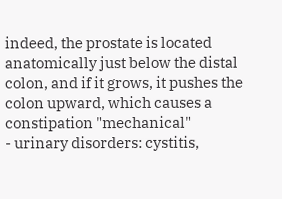indeed, the prostate is located anatomically just below the distal colon, and if it grows, it pushes the colon upward, which causes a constipation "mechanical"
- urinary disorders: cystitis,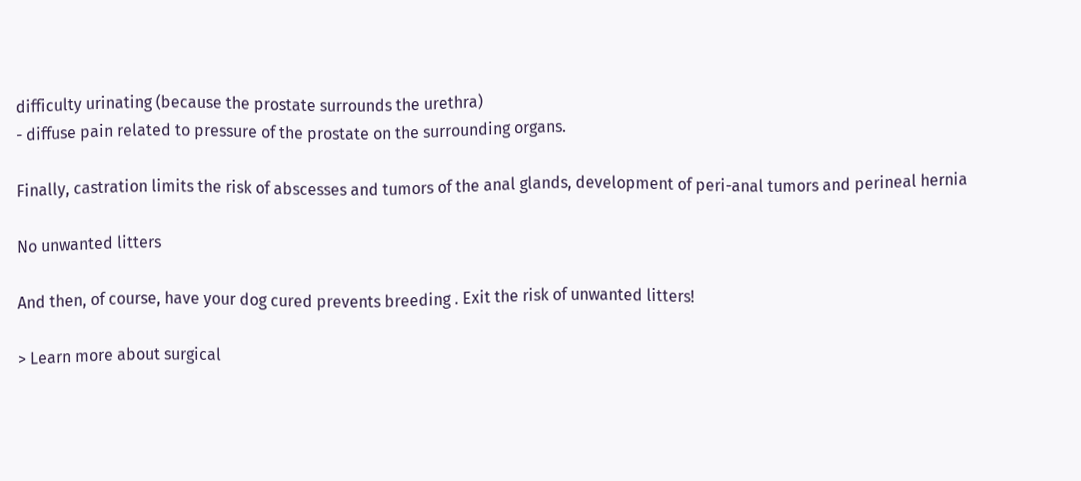difficulty urinating (because the prostate surrounds the urethra)
- diffuse pain related to pressure of the prostate on the surrounding organs.

Finally, castration limits the risk of abscesses and tumors of the anal glands, development of peri-anal tumors and perineal hernia

No unwanted litters

And then, of course, have your dog cured prevents breeding . Exit the risk of unwanted litters!

> Learn more about surgical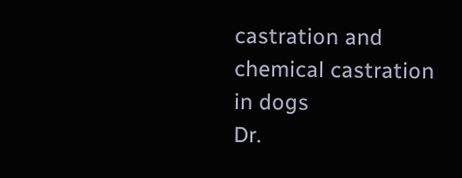castration and chemical castration in dogs
Dr.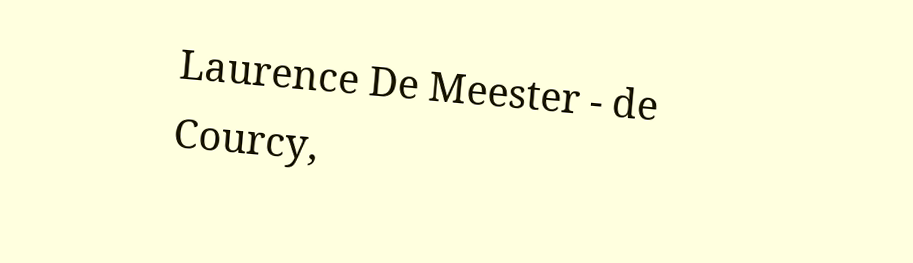Laurence De Meester - de Courcy,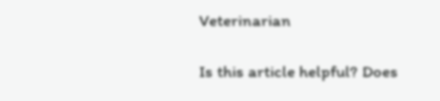Veterinarian

Is this article helpful? Does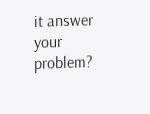it answer your problem?